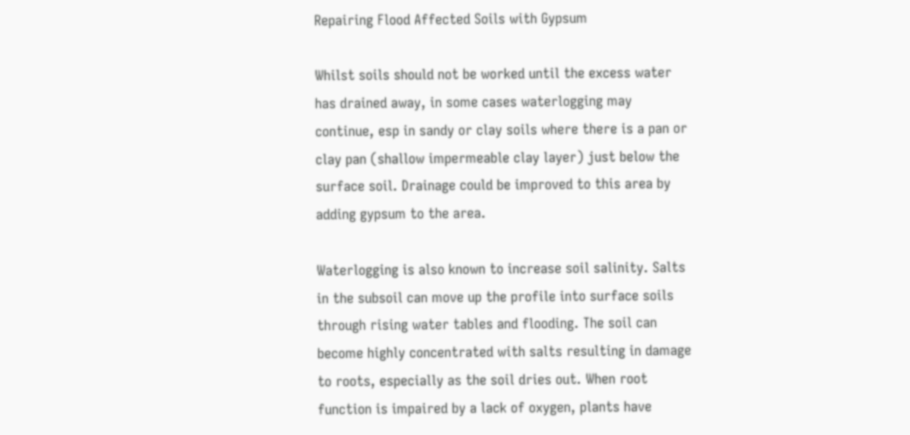Repairing Flood Affected Soils with Gypsum

Whilst soils should not be worked until the excess water has drained away, in some cases waterlogging may continue, esp in sandy or clay soils where there is a pan or clay pan (shallow impermeable clay layer) just below the surface soil. Drainage could be improved to this area by adding gypsum to the area.

Waterlogging is also known to increase soil salinity. Salts in the subsoil can move up the profile into surface soils through rising water tables and flooding. The soil can become highly concentrated with salts resulting in damage to roots, especially as the soil dries out. When root function is impaired by a lack of oxygen, plants have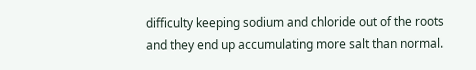difficulty keeping sodium and chloride out of the roots and they end up accumulating more salt than normal.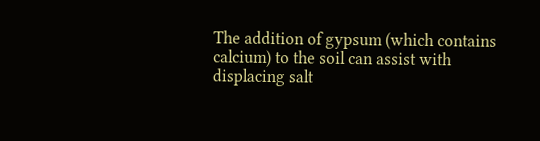The addition of gypsum (which contains calcium) to the soil can assist with displacing salt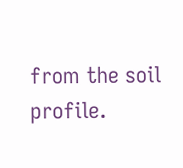from the soil profile.